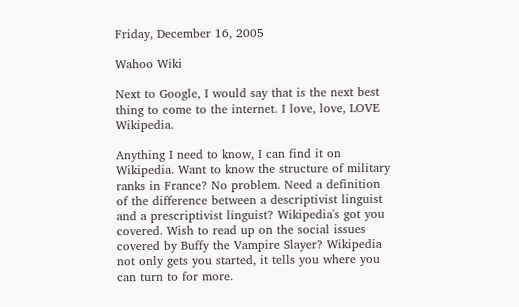Friday, December 16, 2005

Wahoo Wiki

Next to Google, I would say that is the next best thing to come to the internet. I love, love, LOVE Wikipedia.

Anything I need to know, I can find it on Wikipedia. Want to know the structure of military ranks in France? No problem. Need a definition of the difference between a descriptivist linguist and a prescriptivist linguist? Wikipedia's got you covered. Wish to read up on the social issues covered by Buffy the Vampire Slayer? Wikipedia not only gets you started, it tells you where you can turn to for more.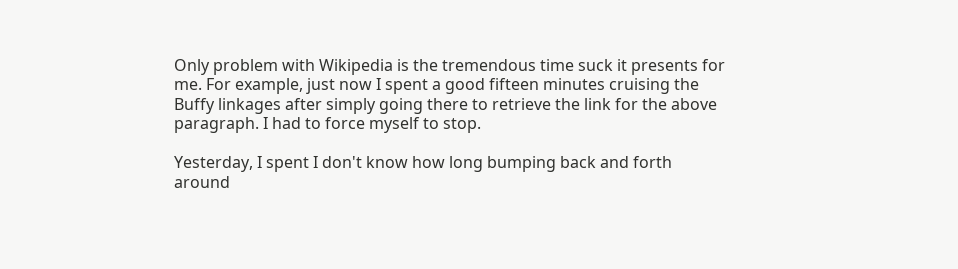Only problem with Wikipedia is the tremendous time suck it presents for me. For example, just now I spent a good fifteen minutes cruising the Buffy linkages after simply going there to retrieve the link for the above paragraph. I had to force myself to stop.

Yesterday, I spent I don't know how long bumping back and forth around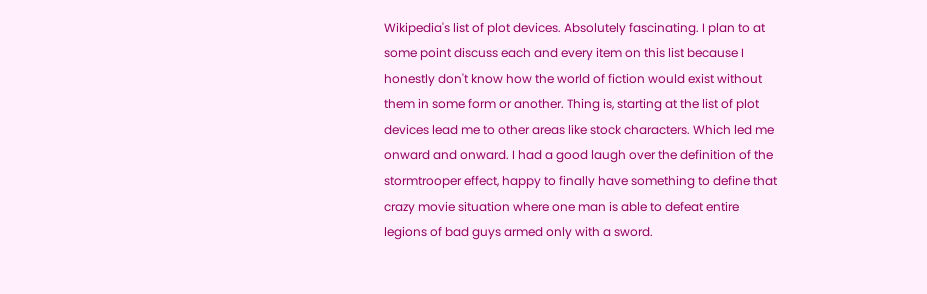Wikipedia's list of plot devices. Absolutely fascinating. I plan to at some point discuss each and every item on this list because I honestly don't know how the world of fiction would exist without them in some form or another. Thing is, starting at the list of plot devices lead me to other areas like stock characters. Which led me onward and onward. I had a good laugh over the definition of the stormtrooper effect, happy to finally have something to define that crazy movie situation where one man is able to defeat entire legions of bad guys armed only with a sword.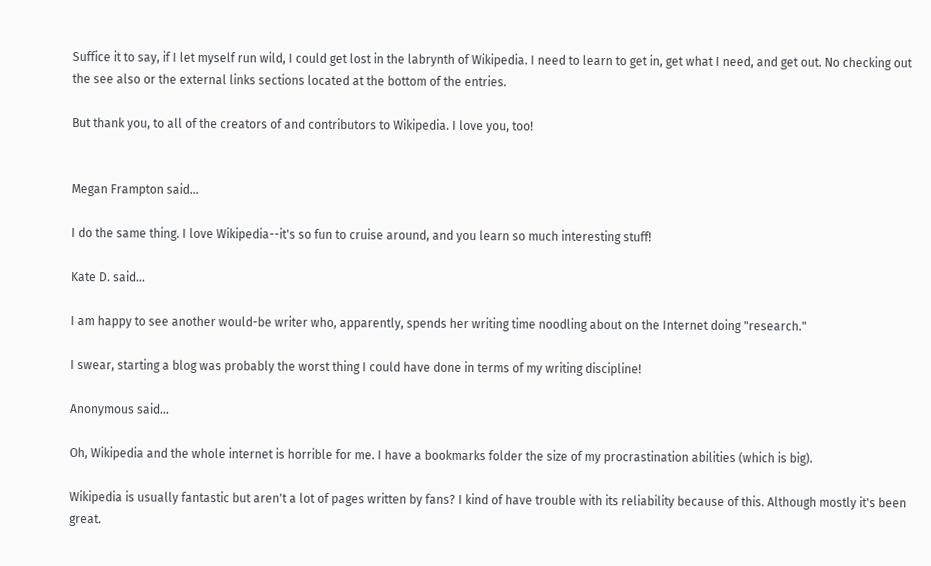Suffice it to say, if I let myself run wild, I could get lost in the labrynth of Wikipedia. I need to learn to get in, get what I need, and get out. No checking out the see also or the external links sections located at the bottom of the entries.

But thank you, to all of the creators of and contributors to Wikipedia. I love you, too!


Megan Frampton said...

I do the same thing. I love Wikipedia--it's so fun to cruise around, and you learn so much interesting stuff!

Kate D. said...

I am happy to see another would-be writer who, apparently, spends her writing time noodling about on the Internet doing "research."

I swear, starting a blog was probably the worst thing I could have done in terms of my writing discipline!

Anonymous said...

Oh, Wikipedia and the whole internet is horrible for me. I have a bookmarks folder the size of my procrastination abilities (which is big).

Wikipedia is usually fantastic but aren't a lot of pages written by fans? I kind of have trouble with its reliability because of this. Although mostly it's been great.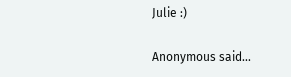Julie :)

Anonymous said...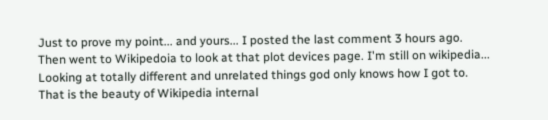Just to prove my point... and yours... I posted the last comment 3 hours ago. Then went to Wikipedoia to look at that plot devices page. I'm still on wikipedia... Looking at totally different and unrelated things god only knows how I got to. That is the beauty of Wikipedia internal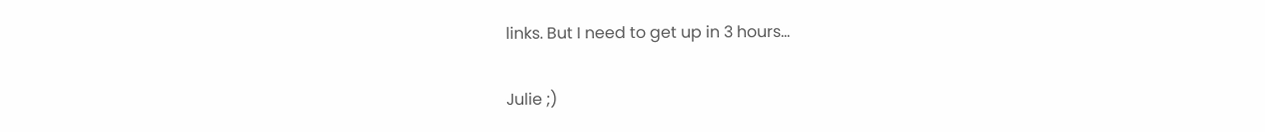links. But I need to get up in 3 hours...

Julie ;)